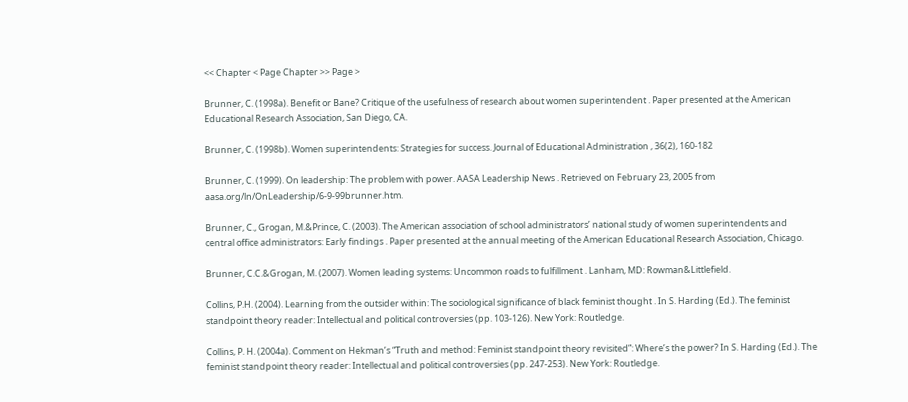<< Chapter < Page Chapter >> Page >

Brunner, C. (1998a). Benefit or Bane? Critique of the usefulness of research about women superintendent . Paper presented at the American Educational Research Association, San Diego, CA.

Brunner, C. (1998b). Women superintendents: Strategies for success. Journal of Educational Administration , 36(2), 160-182

Brunner, C. (1999). On leadership: The problem with power. AASA Leadership News . Retrieved on February 23, 2005 from aasa.org/ln/OnLeadership/6-9-99brunner.htm.

Brunner, C., Grogan, M.&Prince, C. (2003). The American association of school administrators’ national study of women superintendents and central office administrators: Early findings . Paper presented at the annual meeting of the American Educational Research Association, Chicago.

Brunner, C.C.&Grogan, M. (2007). Women leading systems: Uncommon roads to fulfillment . Lanham, MD: Rowman&Littlefield.

Collins, P.H. (2004). Learning from the outsider within: The sociological significance of black feminist thought . In S. Harding (Ed.). The feminist standpoint theory reader: Intellectual and political controversies (pp. 103-126). New York: Routledge.

Collins, P. H. (2004a). Comment on Hekman’s “Truth and method: Feminist standpoint theory revisited”: Where’s the power? In S. Harding (Ed.). The feminist standpoint theory reader: Intellectual and political controversies (pp. 247-253). New York: Routledge.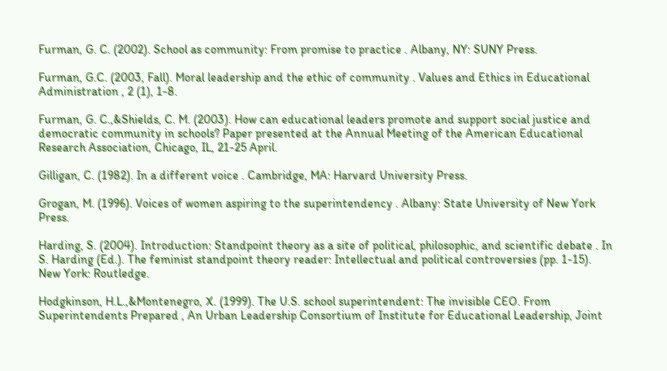Furman, G. C. (2002). School as community: From promise to practice . Albany, NY: SUNY Press.

Furman, G.C. (2003, Fall). Moral leadership and the ethic of community . Values and Ethics in Educational Administration , 2 (1), 1-8.

Furman, G. C.,&Shields, C. M. (2003). How can educational leaders promote and support social justice and democratic community in schools? Paper presented at the Annual Meeting of the American Educational Research Association, Chicago, IL, 21-25 April.

Gilligan, C. (1982). In a different voice . Cambridge, MA: Harvard University Press.

Grogan, M. (1996). Voices of women aspiring to the superintendency . Albany: State University of New York Press.

Harding, S. (2004). Introduction: Standpoint theory as a site of political, philosophic, and scientific debate . In S. Harding (Ed.). The feminist standpoint theory reader: Intellectual and political controversies (pp. 1-15). New York: Routledge.

Hodgkinson, H.L.,&Montenegro, X. (1999). The U.S. school superintendent: The invisible CEO. From Superintendents Prepared , An Urban Leadership Consortium of Institute for Educational Leadership, Joint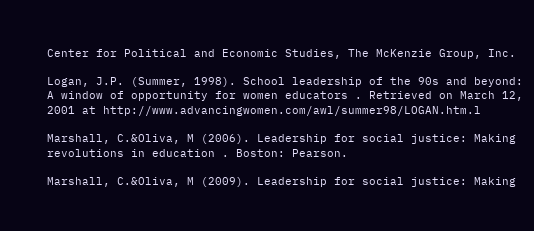Center for Political and Economic Studies, The McKenzie Group, Inc.

Logan, J.P. (Summer, 1998). School leadership of the 90s and beyond: A window of opportunity for women educators . Retrieved on March 12, 2001 at http://www.advancingwomen.com/awl/summer98/LOGAN.htm.l

Marshall, C.&Oliva, M (2006). Leadership for social justice: Making revolutions in education . Boston: Pearson.

Marshall, C.&Oliva, M (2009). Leadership for social justice: Making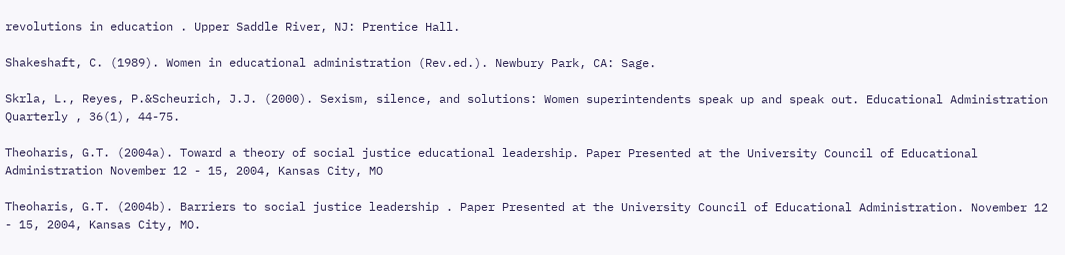revolutions in education . Upper Saddle River, NJ: Prentice Hall.

Shakeshaft, C. (1989). Women in educational administration (Rev.ed.). Newbury Park, CA: Sage.

Skrla, L., Reyes, P.&Scheurich, J.J. (2000). Sexism, silence, and solutions: Women superintendents speak up and speak out. Educational Administration Quarterly , 36(1), 44-75.

Theoharis, G.T. (2004a). Toward a theory of social justice educational leadership. Paper Presented at the University Council of Educational Administration November 12 - 15, 2004, Kansas City, MO

Theoharis, G.T. (2004b). Barriers to social justice leadership . Paper Presented at the University Council of Educational Administration. November 12 - 15, 2004, Kansas City, MO.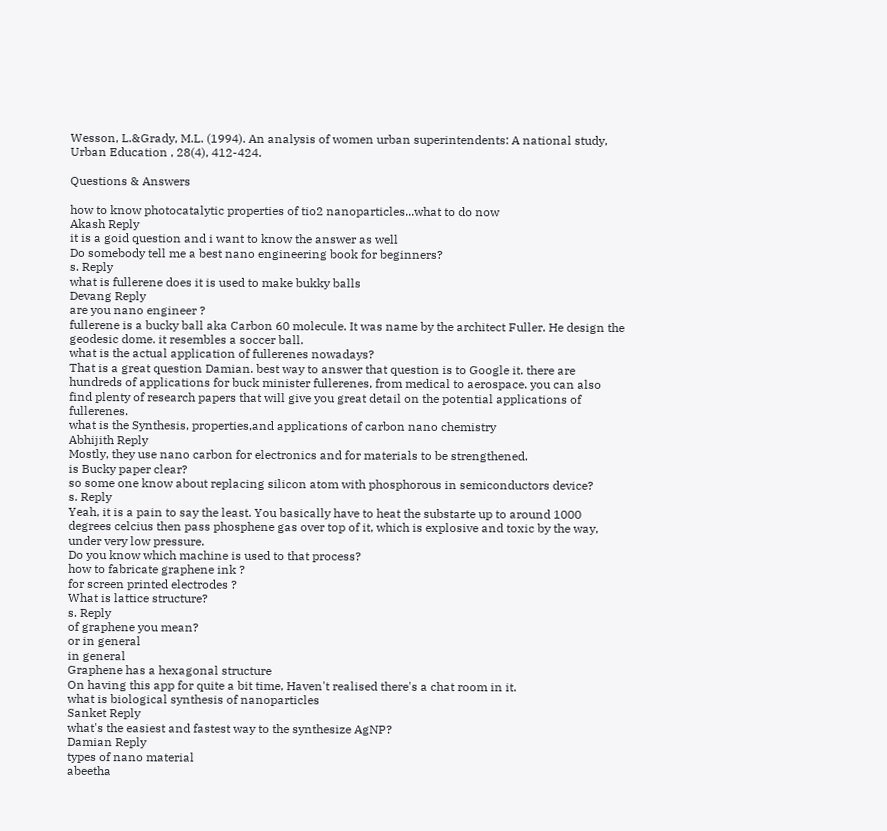Wesson, L.&Grady, M.L. (1994). An analysis of women urban superintendents: A national study, Urban Education , 28(4), 412-424.

Questions & Answers

how to know photocatalytic properties of tio2 nanoparticles...what to do now
Akash Reply
it is a goid question and i want to know the answer as well
Do somebody tell me a best nano engineering book for beginners?
s. Reply
what is fullerene does it is used to make bukky balls
Devang Reply
are you nano engineer ?
fullerene is a bucky ball aka Carbon 60 molecule. It was name by the architect Fuller. He design the geodesic dome. it resembles a soccer ball.
what is the actual application of fullerenes nowadays?
That is a great question Damian. best way to answer that question is to Google it. there are hundreds of applications for buck minister fullerenes, from medical to aerospace. you can also find plenty of research papers that will give you great detail on the potential applications of fullerenes.
what is the Synthesis, properties,and applications of carbon nano chemistry
Abhijith Reply
Mostly, they use nano carbon for electronics and for materials to be strengthened.
is Bucky paper clear?
so some one know about replacing silicon atom with phosphorous in semiconductors device?
s. Reply
Yeah, it is a pain to say the least. You basically have to heat the substarte up to around 1000 degrees celcius then pass phosphene gas over top of it, which is explosive and toxic by the way, under very low pressure.
Do you know which machine is used to that process?
how to fabricate graphene ink ?
for screen printed electrodes ?
What is lattice structure?
s. Reply
of graphene you mean?
or in general
in general
Graphene has a hexagonal structure
On having this app for quite a bit time, Haven't realised there's a chat room in it.
what is biological synthesis of nanoparticles
Sanket Reply
what's the easiest and fastest way to the synthesize AgNP?
Damian Reply
types of nano material
abeetha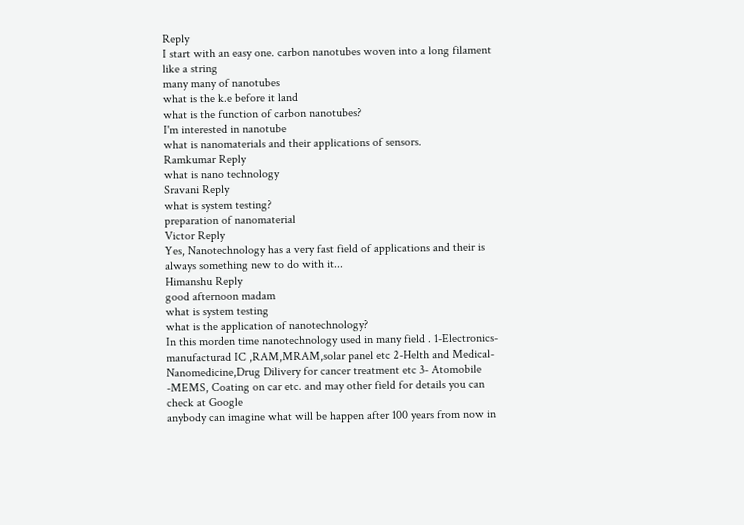Reply
I start with an easy one. carbon nanotubes woven into a long filament like a string
many many of nanotubes
what is the k.e before it land
what is the function of carbon nanotubes?
I'm interested in nanotube
what is nanomaterials and their applications of sensors.
Ramkumar Reply
what is nano technology
Sravani Reply
what is system testing?
preparation of nanomaterial
Victor Reply
Yes, Nanotechnology has a very fast field of applications and their is always something new to do with it...
Himanshu Reply
good afternoon madam
what is system testing
what is the application of nanotechnology?
In this morden time nanotechnology used in many field . 1-Electronics-manufacturad IC ,RAM,MRAM,solar panel etc 2-Helth and Medical-Nanomedicine,Drug Dilivery for cancer treatment etc 3- Atomobile -MEMS, Coating on car etc. and may other field for details you can check at Google
anybody can imagine what will be happen after 100 years from now in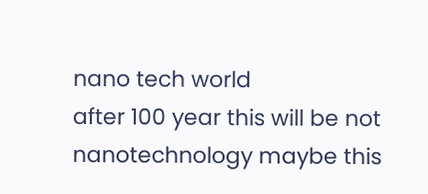nano tech world
after 100 year this will be not nanotechnology maybe this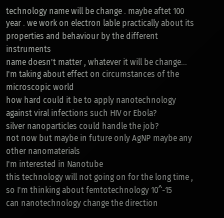technology name will be change . maybe aftet 100 year . we work on electron lable practically about its properties and behaviour by the different instruments
name doesn't matter , whatever it will be change... I'm taking about effect on circumstances of the microscopic world
how hard could it be to apply nanotechnology against viral infections such HIV or Ebola?
silver nanoparticles could handle the job?
not now but maybe in future only AgNP maybe any other nanomaterials
I'm interested in Nanotube
this technology will not going on for the long time , so I'm thinking about femtotechnology 10^-15
can nanotechnology change the direction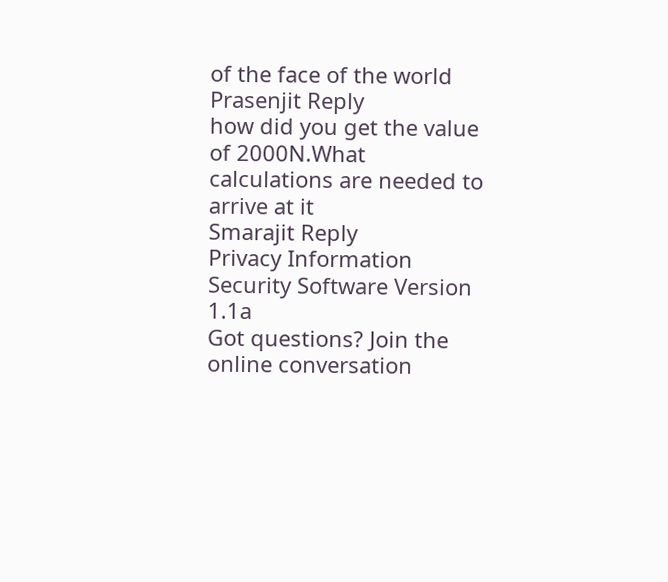of the face of the world
Prasenjit Reply
how did you get the value of 2000N.What calculations are needed to arrive at it
Smarajit Reply
Privacy Information Security Software Version 1.1a
Got questions? Join the online conversation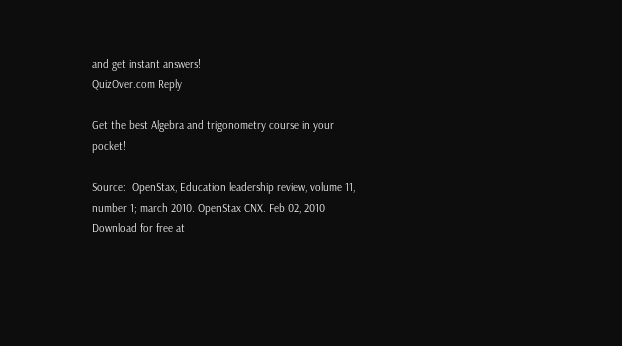and get instant answers!
QuizOver.com Reply

Get the best Algebra and trigonometry course in your pocket!

Source:  OpenStax, Education leadership review, volume 11, number 1; march 2010. OpenStax CNX. Feb 02, 2010 Download for free at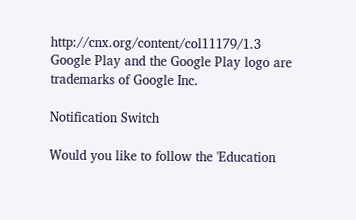http://cnx.org/content/col11179/1.3
Google Play and the Google Play logo are trademarks of Google Inc.

Notification Switch

Would you like to follow the 'Education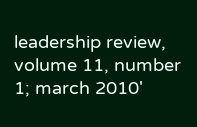leadership review, volume 11, number 1; march 2010'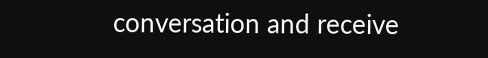conversation and receive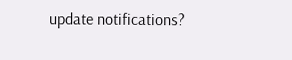update notifications?